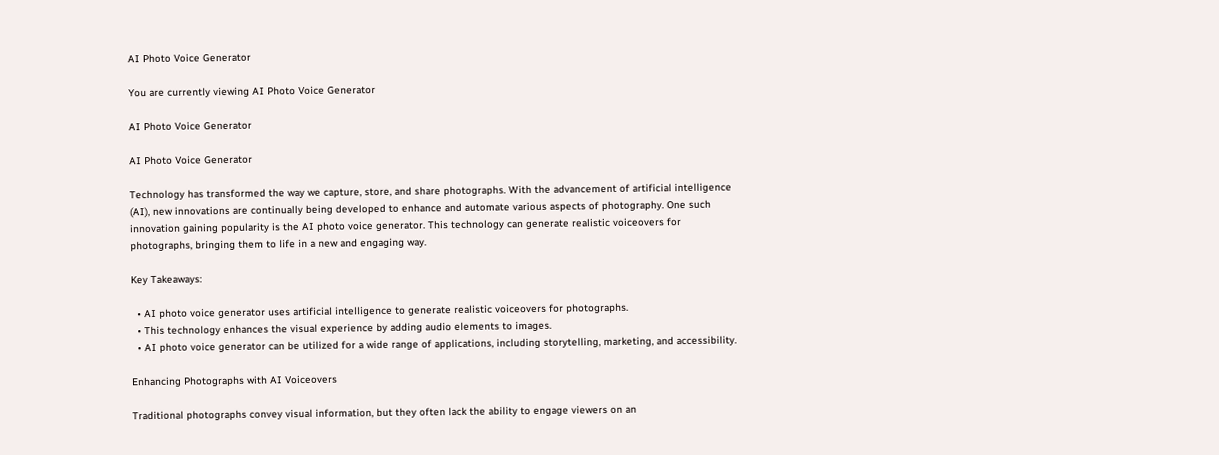AI Photo Voice Generator

You are currently viewing AI Photo Voice Generator

AI Photo Voice Generator

AI Photo Voice Generator

Technology has transformed the way we capture, store, and share photographs. With the advancement of artificial intelligence (AI), new innovations are continually being developed to enhance and automate various aspects of photography. One such innovation gaining popularity is the AI photo voice generator. This technology can generate realistic voiceovers for photographs, bringing them to life in a new and engaging way.

Key Takeaways:

  • AI photo voice generator uses artificial intelligence to generate realistic voiceovers for photographs.
  • This technology enhances the visual experience by adding audio elements to images.
  • AI photo voice generator can be utilized for a wide range of applications, including storytelling, marketing, and accessibility.

Enhancing Photographs with AI Voiceovers

Traditional photographs convey visual information, but they often lack the ability to engage viewers on an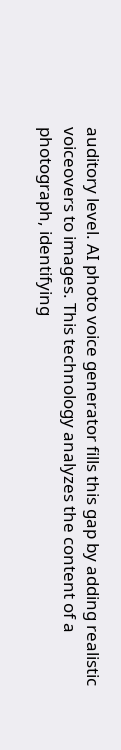auditory level. AI photo voice generator fills this gap by adding realistic voiceovers to images. This technology analyzes the content of a photograph, identifying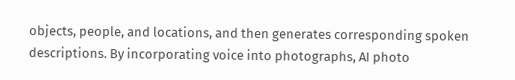objects, people, and locations, and then generates corresponding spoken descriptions. By incorporating voice into photographs, AI photo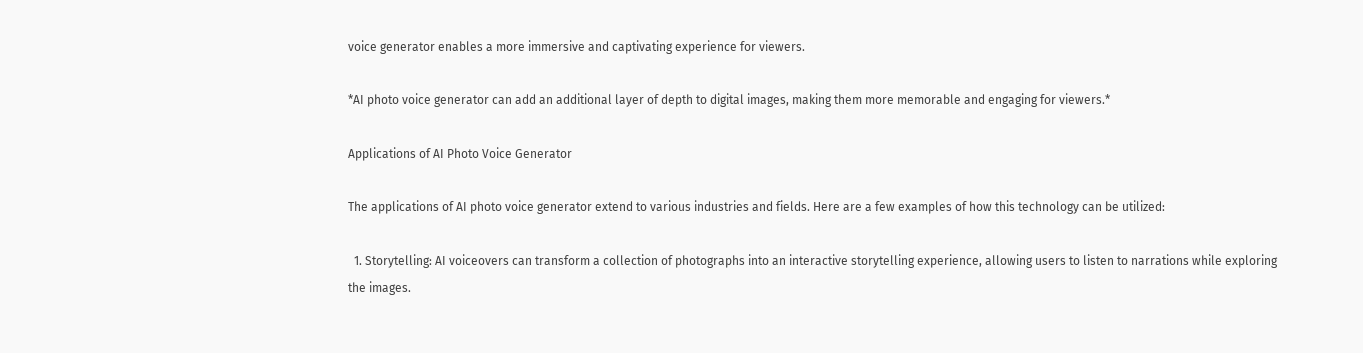voice generator enables a more immersive and captivating experience for viewers.

*AI photo voice generator can add an additional layer of depth to digital images, making them more memorable and engaging for viewers.*

Applications of AI Photo Voice Generator

The applications of AI photo voice generator extend to various industries and fields. Here are a few examples of how this technology can be utilized:

  1. Storytelling: AI voiceovers can transform a collection of photographs into an interactive storytelling experience, allowing users to listen to narrations while exploring the images.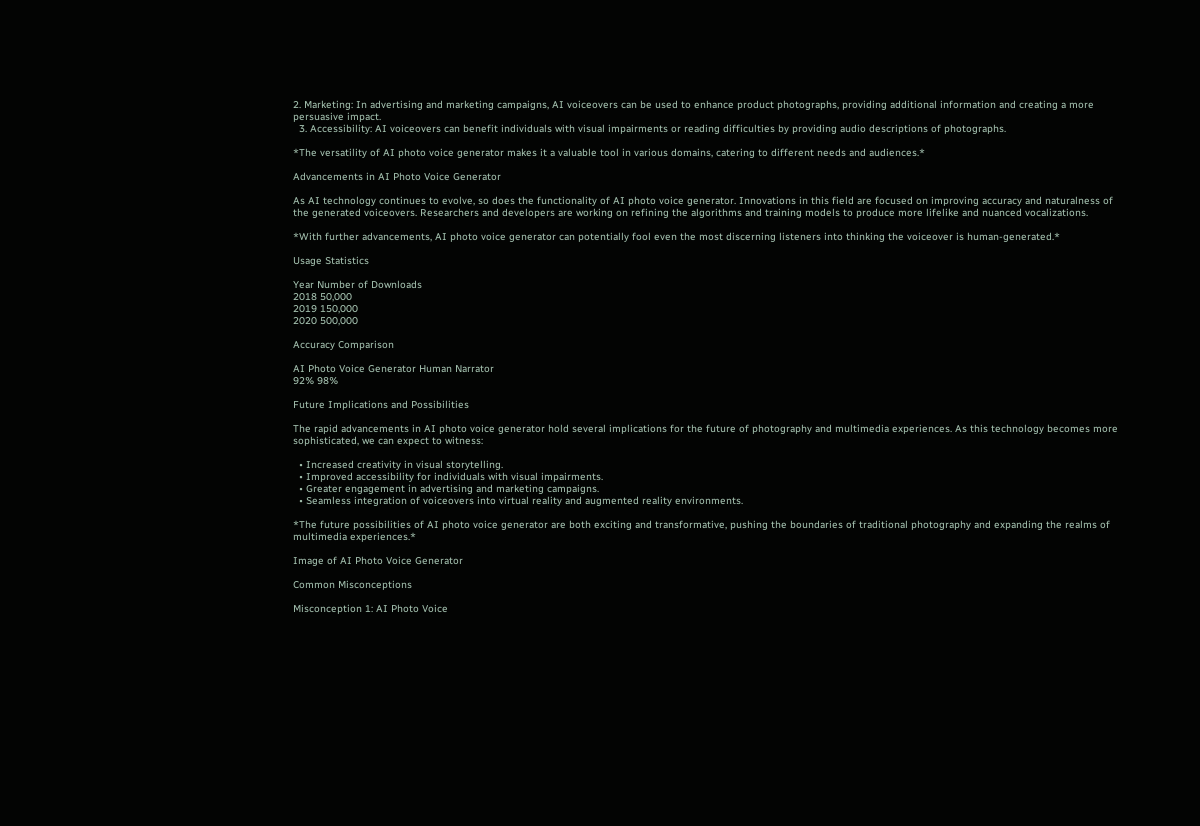2. Marketing: In advertising and marketing campaigns, AI voiceovers can be used to enhance product photographs, providing additional information and creating a more persuasive impact.
  3. Accessibility: AI voiceovers can benefit individuals with visual impairments or reading difficulties by providing audio descriptions of photographs.

*The versatility of AI photo voice generator makes it a valuable tool in various domains, catering to different needs and audiences.*

Advancements in AI Photo Voice Generator

As AI technology continues to evolve, so does the functionality of AI photo voice generator. Innovations in this field are focused on improving accuracy and naturalness of the generated voiceovers. Researchers and developers are working on refining the algorithms and training models to produce more lifelike and nuanced vocalizations.

*With further advancements, AI photo voice generator can potentially fool even the most discerning listeners into thinking the voiceover is human-generated.*

Usage Statistics

Year Number of Downloads
2018 50,000
2019 150,000
2020 500,000

Accuracy Comparison

AI Photo Voice Generator Human Narrator
92% 98%

Future Implications and Possibilities

The rapid advancements in AI photo voice generator hold several implications for the future of photography and multimedia experiences. As this technology becomes more sophisticated, we can expect to witness:

  • Increased creativity in visual storytelling.
  • Improved accessibility for individuals with visual impairments.
  • Greater engagement in advertising and marketing campaigns.
  • Seamless integration of voiceovers into virtual reality and augmented reality environments.

*The future possibilities of AI photo voice generator are both exciting and transformative, pushing the boundaries of traditional photography and expanding the realms of multimedia experiences.*

Image of AI Photo Voice Generator

Common Misconceptions

Misconception 1: AI Photo Voice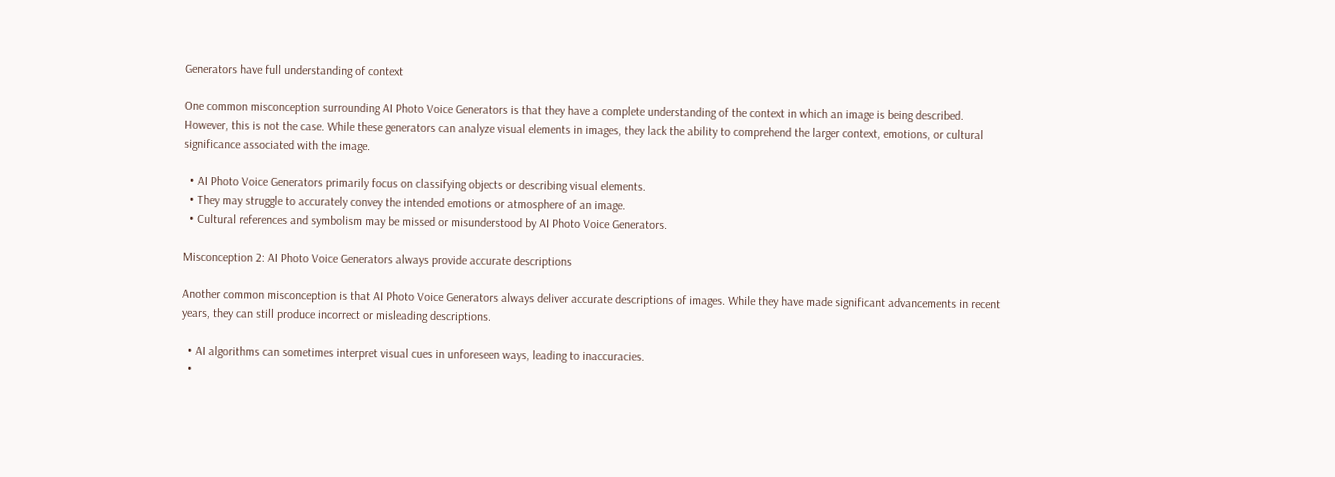Generators have full understanding of context

One common misconception surrounding AI Photo Voice Generators is that they have a complete understanding of the context in which an image is being described. However, this is not the case. While these generators can analyze visual elements in images, they lack the ability to comprehend the larger context, emotions, or cultural significance associated with the image.

  • AI Photo Voice Generators primarily focus on classifying objects or describing visual elements.
  • They may struggle to accurately convey the intended emotions or atmosphere of an image.
  • Cultural references and symbolism may be missed or misunderstood by AI Photo Voice Generators.

Misconception 2: AI Photo Voice Generators always provide accurate descriptions

Another common misconception is that AI Photo Voice Generators always deliver accurate descriptions of images. While they have made significant advancements in recent years, they can still produce incorrect or misleading descriptions.

  • AI algorithms can sometimes interpret visual cues in unforeseen ways, leading to inaccuracies.
  •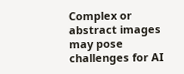Complex or abstract images may pose challenges for AI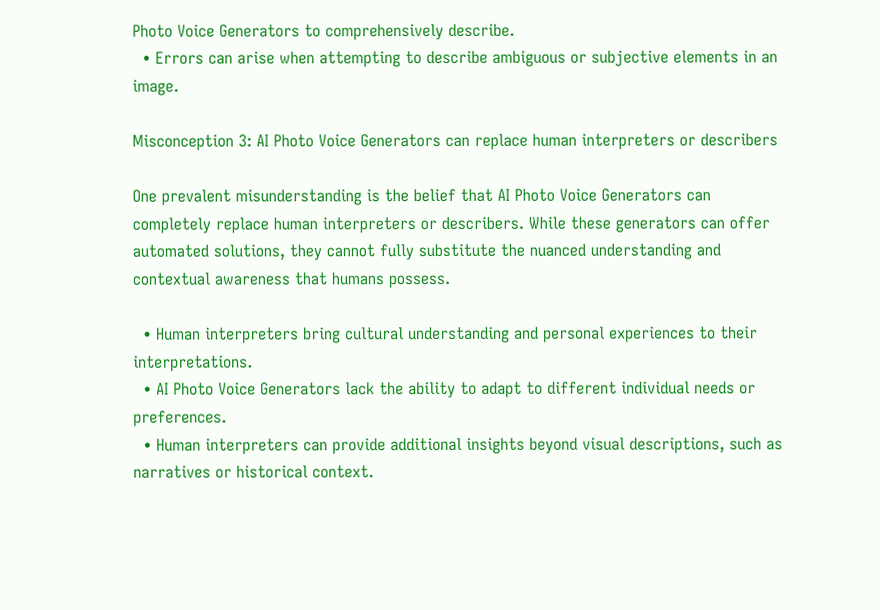Photo Voice Generators to comprehensively describe.
  • Errors can arise when attempting to describe ambiguous or subjective elements in an image.

Misconception 3: AI Photo Voice Generators can replace human interpreters or describers

One prevalent misunderstanding is the belief that AI Photo Voice Generators can completely replace human interpreters or describers. While these generators can offer automated solutions, they cannot fully substitute the nuanced understanding and contextual awareness that humans possess.

  • Human interpreters bring cultural understanding and personal experiences to their interpretations.
  • AI Photo Voice Generators lack the ability to adapt to different individual needs or preferences.
  • Human interpreters can provide additional insights beyond visual descriptions, such as narratives or historical context.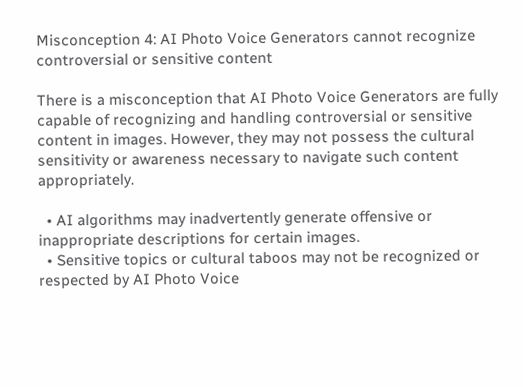Misconception 4: AI Photo Voice Generators cannot recognize controversial or sensitive content

There is a misconception that AI Photo Voice Generators are fully capable of recognizing and handling controversial or sensitive content in images. However, they may not possess the cultural sensitivity or awareness necessary to navigate such content appropriately.

  • AI algorithms may inadvertently generate offensive or inappropriate descriptions for certain images.
  • Sensitive topics or cultural taboos may not be recognized or respected by AI Photo Voice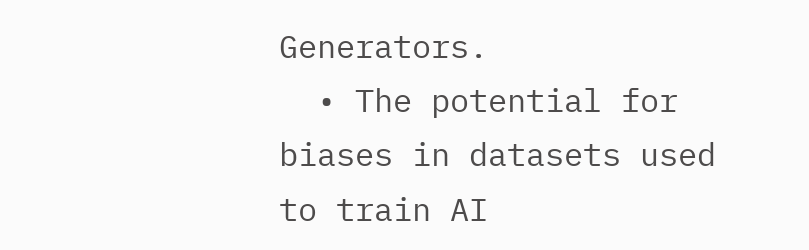Generators.
  • The potential for biases in datasets used to train AI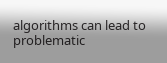algorithms can lead to problematic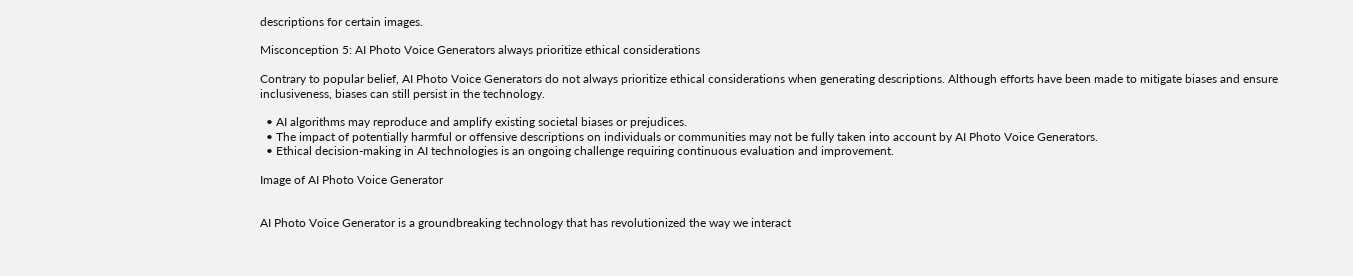descriptions for certain images.

Misconception 5: AI Photo Voice Generators always prioritize ethical considerations

Contrary to popular belief, AI Photo Voice Generators do not always prioritize ethical considerations when generating descriptions. Although efforts have been made to mitigate biases and ensure inclusiveness, biases can still persist in the technology.

  • AI algorithms may reproduce and amplify existing societal biases or prejudices.
  • The impact of potentially harmful or offensive descriptions on individuals or communities may not be fully taken into account by AI Photo Voice Generators.
  • Ethical decision-making in AI technologies is an ongoing challenge requiring continuous evaluation and improvement.

Image of AI Photo Voice Generator


AI Photo Voice Generator is a groundbreaking technology that has revolutionized the way we interact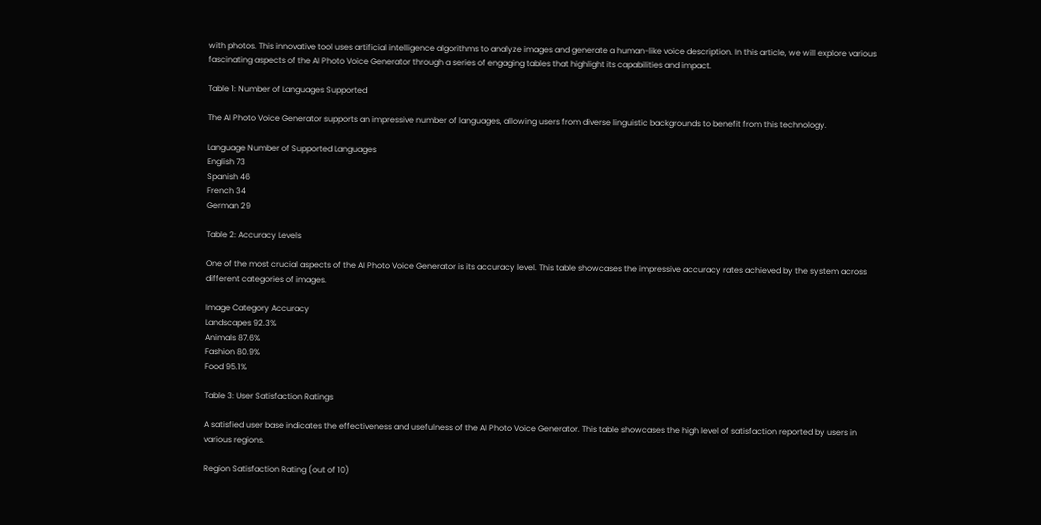with photos. This innovative tool uses artificial intelligence algorithms to analyze images and generate a human-like voice description. In this article, we will explore various fascinating aspects of the AI Photo Voice Generator through a series of engaging tables that highlight its capabilities and impact.

Table 1: Number of Languages Supported

The AI Photo Voice Generator supports an impressive number of languages, allowing users from diverse linguistic backgrounds to benefit from this technology.

Language Number of Supported Languages
English 73
Spanish 46
French 34
German 29

Table 2: Accuracy Levels

One of the most crucial aspects of the AI Photo Voice Generator is its accuracy level. This table showcases the impressive accuracy rates achieved by the system across different categories of images.

Image Category Accuracy
Landscapes 92.3%
Animals 87.6%
Fashion 80.9%
Food 95.1%

Table 3: User Satisfaction Ratings

A satisfied user base indicates the effectiveness and usefulness of the AI Photo Voice Generator. This table showcases the high level of satisfaction reported by users in various regions.

Region Satisfaction Rating (out of 10)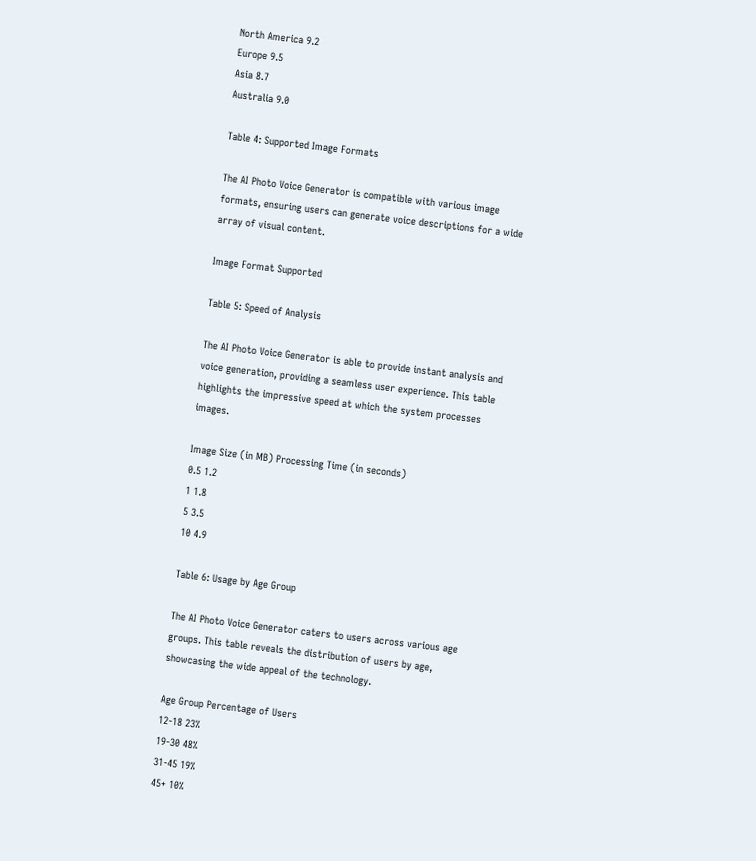North America 9.2
Europe 9.5
Asia 8.7
Australia 9.0

Table 4: Supported Image Formats

The AI Photo Voice Generator is compatible with various image formats, ensuring users can generate voice descriptions for a wide array of visual content.

Image Format Supported

Table 5: Speed of Analysis

The AI Photo Voice Generator is able to provide instant analysis and voice generation, providing a seamless user experience. This table highlights the impressive speed at which the system processes images.

Image Size (in MB) Processing Time (in seconds)
0.5 1.2
1 1.8
5 3.5
10 4.9

Table 6: Usage by Age Group

The AI Photo Voice Generator caters to users across various age groups. This table reveals the distribution of users by age, showcasing the wide appeal of the technology.

Age Group Percentage of Users
12-18 23%
19-30 48%
31-45 19%
45+ 10%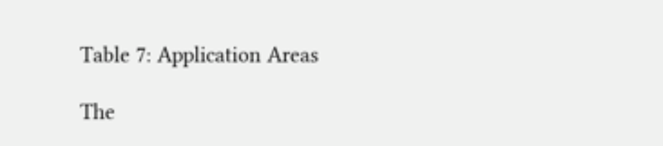Table 7: Application Areas

The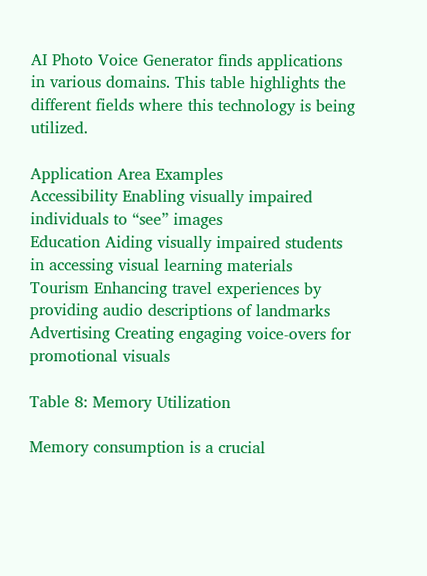AI Photo Voice Generator finds applications in various domains. This table highlights the different fields where this technology is being utilized.

Application Area Examples
Accessibility Enabling visually impaired individuals to “see” images
Education Aiding visually impaired students in accessing visual learning materials
Tourism Enhancing travel experiences by providing audio descriptions of landmarks
Advertising Creating engaging voice-overs for promotional visuals

Table 8: Memory Utilization

Memory consumption is a crucial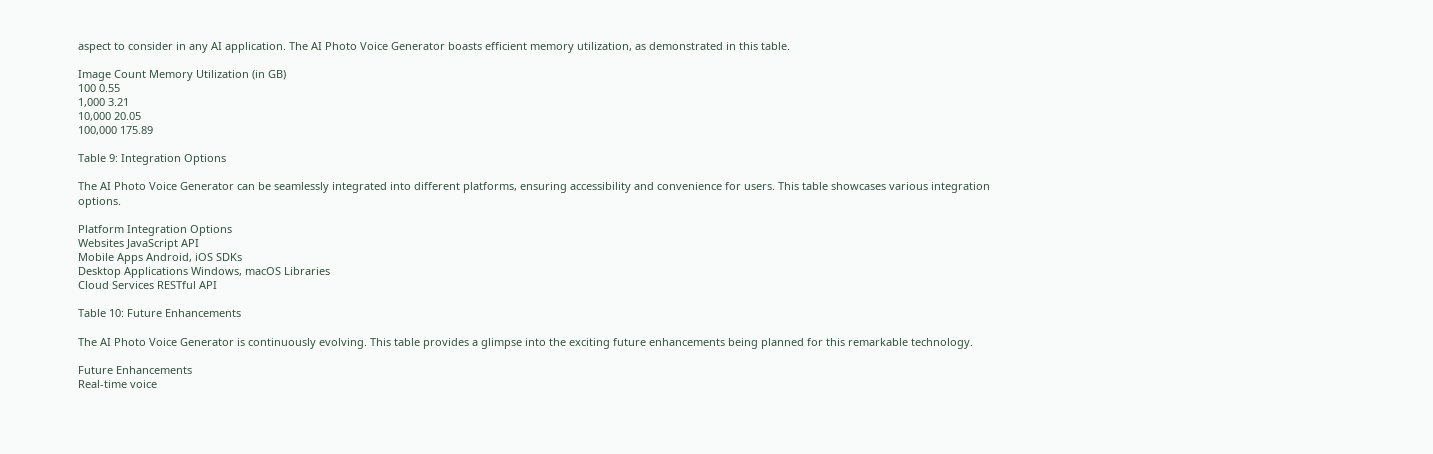aspect to consider in any AI application. The AI Photo Voice Generator boasts efficient memory utilization, as demonstrated in this table.

Image Count Memory Utilization (in GB)
100 0.55
1,000 3.21
10,000 20.05
100,000 175.89

Table 9: Integration Options

The AI Photo Voice Generator can be seamlessly integrated into different platforms, ensuring accessibility and convenience for users. This table showcases various integration options.

Platform Integration Options
Websites JavaScript API
Mobile Apps Android, iOS SDKs
Desktop Applications Windows, macOS Libraries
Cloud Services RESTful API

Table 10: Future Enhancements

The AI Photo Voice Generator is continuously evolving. This table provides a glimpse into the exciting future enhancements being planned for this remarkable technology.

Future Enhancements
Real-time voice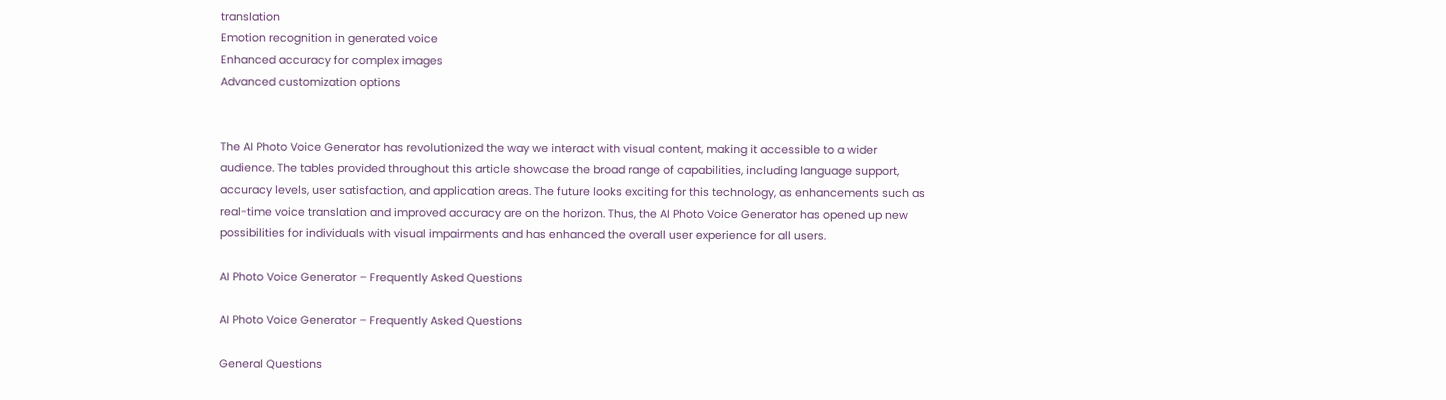translation
Emotion recognition in generated voice
Enhanced accuracy for complex images
Advanced customization options


The AI Photo Voice Generator has revolutionized the way we interact with visual content, making it accessible to a wider audience. The tables provided throughout this article showcase the broad range of capabilities, including language support, accuracy levels, user satisfaction, and application areas. The future looks exciting for this technology, as enhancements such as real-time voice translation and improved accuracy are on the horizon. Thus, the AI Photo Voice Generator has opened up new possibilities for individuals with visual impairments and has enhanced the overall user experience for all users.

AI Photo Voice Generator – Frequently Asked Questions

AI Photo Voice Generator – Frequently Asked Questions

General Questions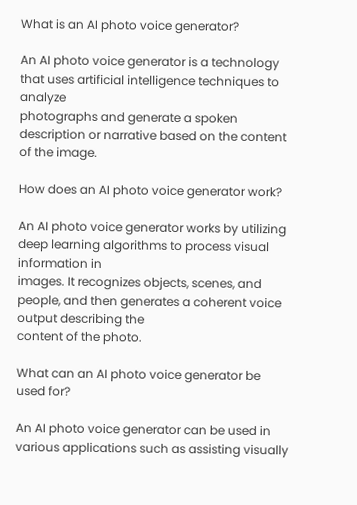What is an AI photo voice generator?

An AI photo voice generator is a technology that uses artificial intelligence techniques to analyze
photographs and generate a spoken description or narrative based on the content of the image.

How does an AI photo voice generator work?

An AI photo voice generator works by utilizing deep learning algorithms to process visual information in
images. It recognizes objects, scenes, and people, and then generates a coherent voice output describing the
content of the photo.

What can an AI photo voice generator be used for?

An AI photo voice generator can be used in various applications such as assisting visually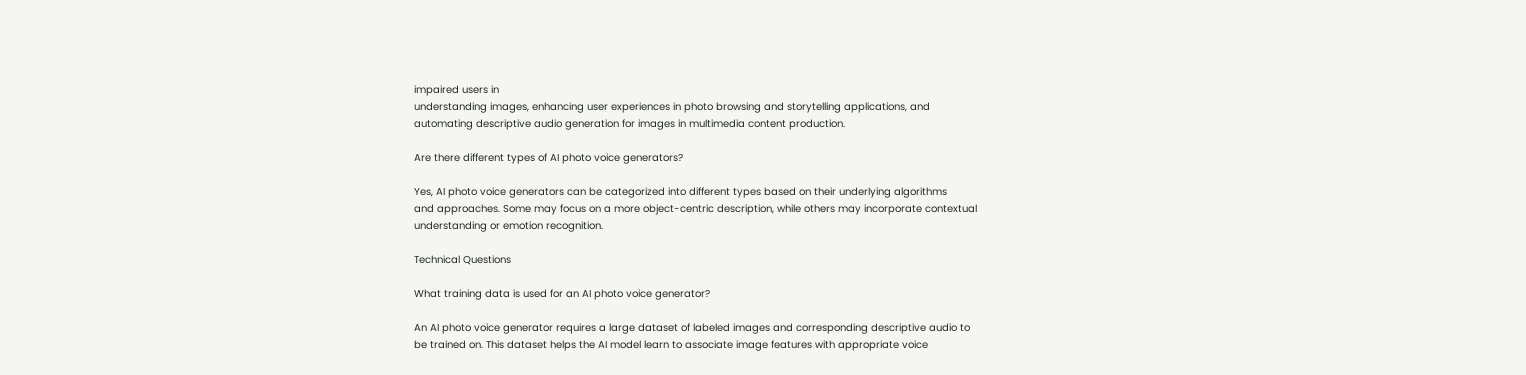impaired users in
understanding images, enhancing user experiences in photo browsing and storytelling applications, and
automating descriptive audio generation for images in multimedia content production.

Are there different types of AI photo voice generators?

Yes, AI photo voice generators can be categorized into different types based on their underlying algorithms
and approaches. Some may focus on a more object-centric description, while others may incorporate contextual
understanding or emotion recognition.

Technical Questions

What training data is used for an AI photo voice generator?

An AI photo voice generator requires a large dataset of labeled images and corresponding descriptive audio to
be trained on. This dataset helps the AI model learn to associate image features with appropriate voice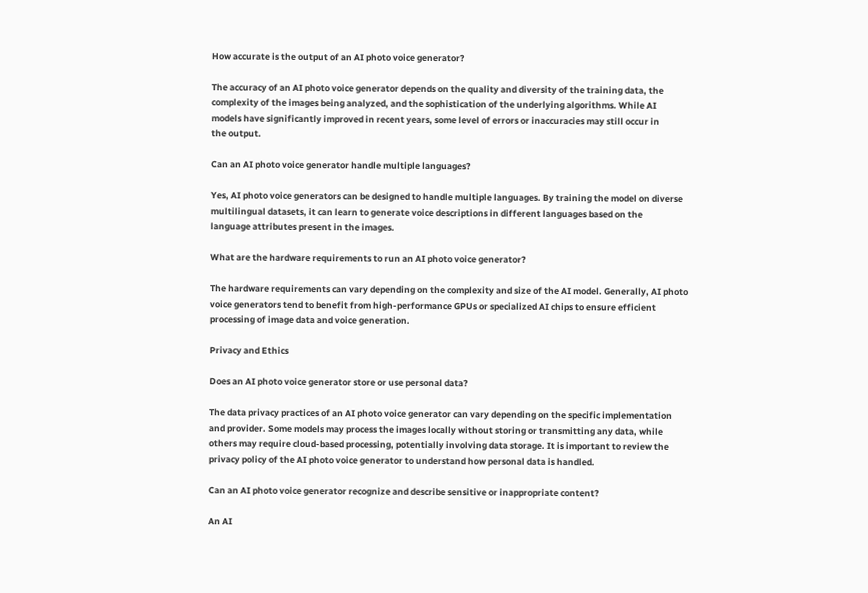How accurate is the output of an AI photo voice generator?

The accuracy of an AI photo voice generator depends on the quality and diversity of the training data, the
complexity of the images being analyzed, and the sophistication of the underlying algorithms. While AI
models have significantly improved in recent years, some level of errors or inaccuracies may still occur in
the output.

Can an AI photo voice generator handle multiple languages?

Yes, AI photo voice generators can be designed to handle multiple languages. By training the model on diverse
multilingual datasets, it can learn to generate voice descriptions in different languages based on the
language attributes present in the images.

What are the hardware requirements to run an AI photo voice generator?

The hardware requirements can vary depending on the complexity and size of the AI model. Generally, AI photo
voice generators tend to benefit from high-performance GPUs or specialized AI chips to ensure efficient
processing of image data and voice generation.

Privacy and Ethics

Does an AI photo voice generator store or use personal data?

The data privacy practices of an AI photo voice generator can vary depending on the specific implementation
and provider. Some models may process the images locally without storing or transmitting any data, while
others may require cloud-based processing, potentially involving data storage. It is important to review the
privacy policy of the AI photo voice generator to understand how personal data is handled.

Can an AI photo voice generator recognize and describe sensitive or inappropriate content?

An AI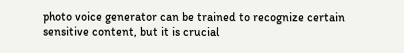photo voice generator can be trained to recognize certain sensitive content, but it is crucial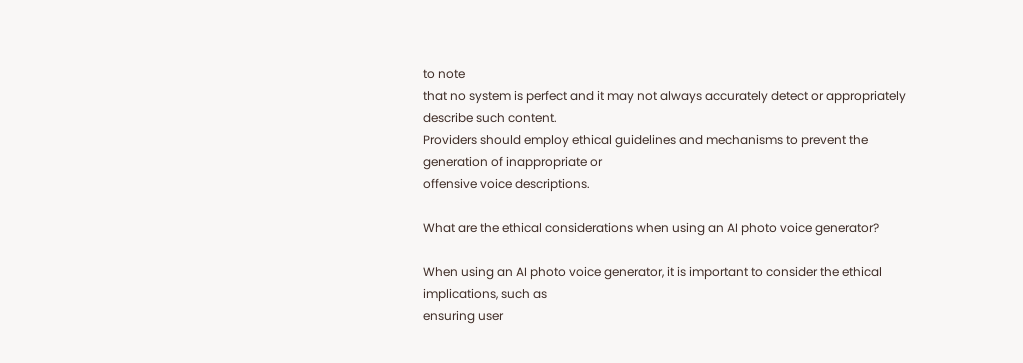to note
that no system is perfect and it may not always accurately detect or appropriately describe such content.
Providers should employ ethical guidelines and mechanisms to prevent the generation of inappropriate or
offensive voice descriptions.

What are the ethical considerations when using an AI photo voice generator?

When using an AI photo voice generator, it is important to consider the ethical implications, such as
ensuring user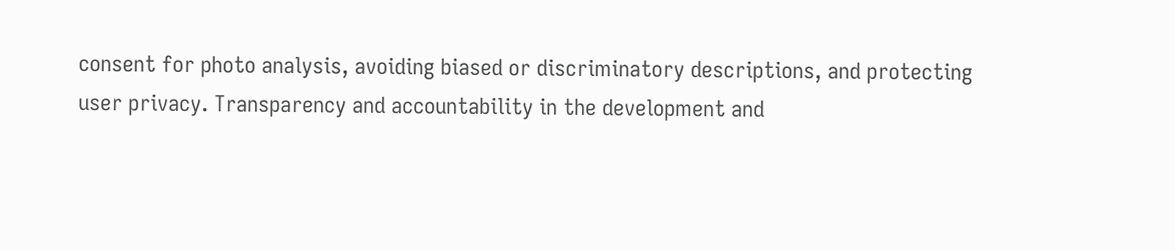consent for photo analysis, avoiding biased or discriminatory descriptions, and protecting
user privacy. Transparency and accountability in the development and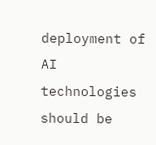deployment of AI technologies should be